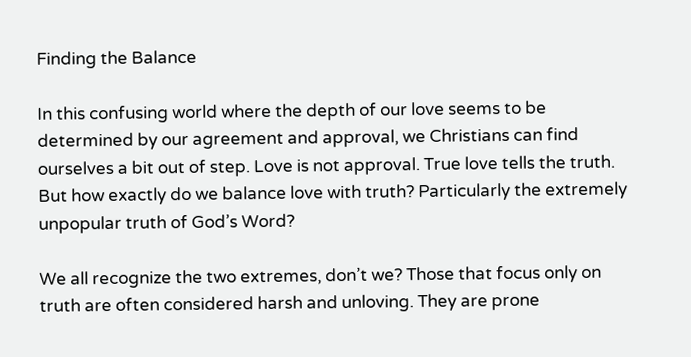Finding the Balance

In this confusing world where the depth of our love seems to be determined by our agreement and approval, we Christians can find ourselves a bit out of step. Love is not approval. True love tells the truth. But how exactly do we balance love with truth? Particularly the extremely unpopular truth of God’s Word?

We all recognize the two extremes, don’t we? Those that focus only on truth are often considered harsh and unloving. They are prone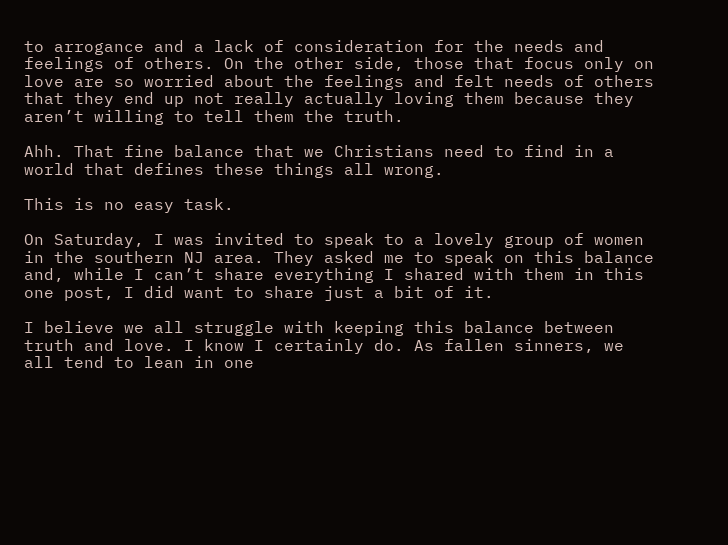to arrogance and a lack of consideration for the needs and feelings of others. On the other side, those that focus only on love are so worried about the feelings and felt needs of others that they end up not really actually loving them because they aren’t willing to tell them the truth.

Ahh. That fine balance that we Christians need to find in a world that defines these things all wrong.

This is no easy task.

On Saturday, I was invited to speak to a lovely group of women in the southern NJ area. They asked me to speak on this balance and, while I can’t share everything I shared with them in this one post, I did want to share just a bit of it.

I believe we all struggle with keeping this balance between truth and love. I know I certainly do. As fallen sinners, we all tend to lean in one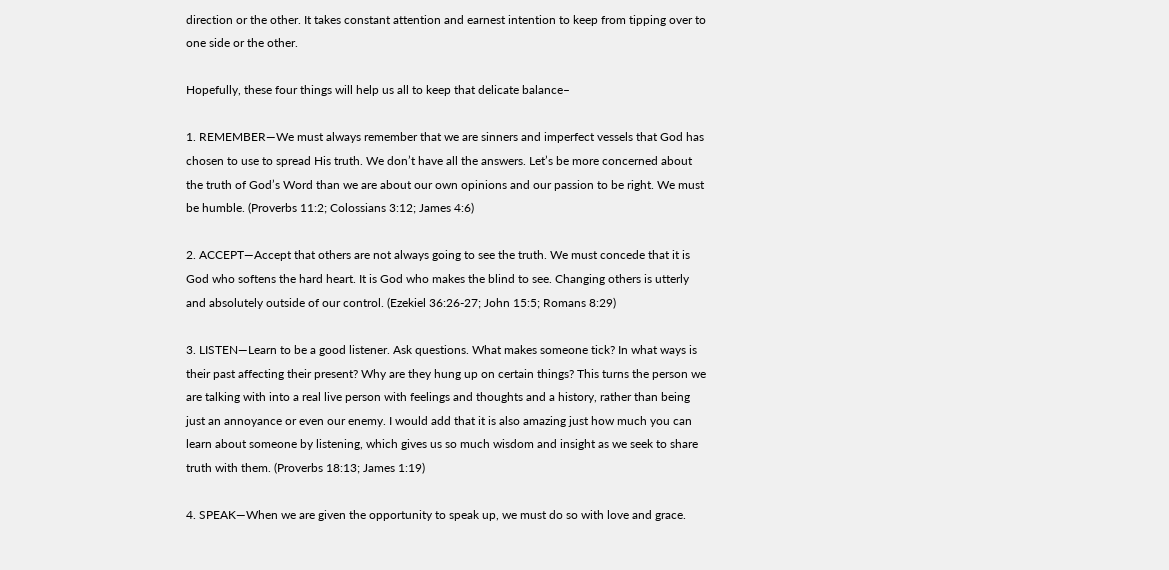direction or the other. It takes constant attention and earnest intention to keep from tipping over to one side or the other.

Hopefully, these four things will help us all to keep that delicate balance–

1. REMEMBER—We must always remember that we are sinners and imperfect vessels that God has chosen to use to spread His truth. We don’t have all the answers. Let’s be more concerned about the truth of God’s Word than we are about our own opinions and our passion to be right. We must be humble. (Proverbs 11:2; Colossians 3:12; James 4:6)

2. ACCEPT—Accept that others are not always going to see the truth. We must concede that it is God who softens the hard heart. It is God who makes the blind to see. Changing others is utterly and absolutely outside of our control. (Ezekiel 36:26-27; John 15:5; Romans 8:29)

3. LISTEN—Learn to be a good listener. Ask questions. What makes someone tick? In what ways is their past affecting their present? Why are they hung up on certain things? This turns the person we are talking with into a real live person with feelings and thoughts and a history, rather than being just an annoyance or even our enemy. I would add that it is also amazing just how much you can learn about someone by listening, which gives us so much wisdom and insight as we seek to share truth with them. (Proverbs 18:13; James 1:19)

4. SPEAK—When we are given the opportunity to speak up, we must do so with love and grace.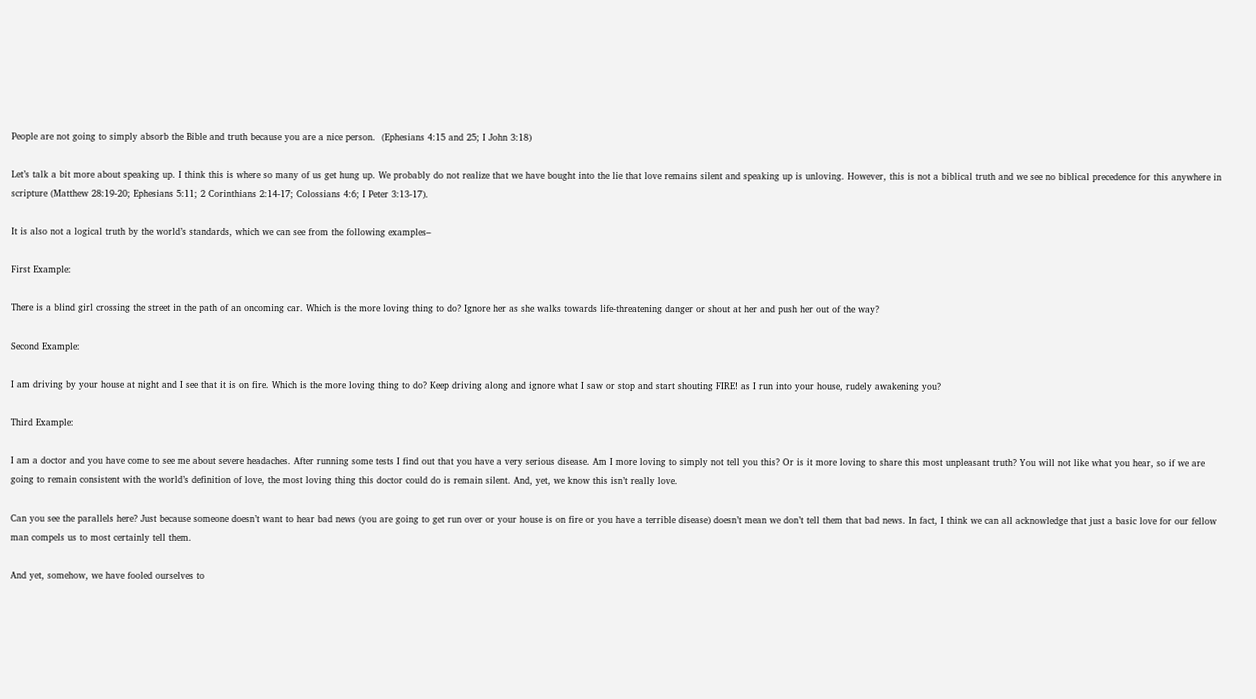People are not going to simply absorb the Bible and truth because you are a nice person.  (Ephesians 4:15 and 25; I John 3:18)

Let’s talk a bit more about speaking up. I think this is where so many of us get hung up. We probably do not realize that we have bought into the lie that love remains silent and speaking up is unloving. However, this is not a biblical truth and we see no biblical precedence for this anywhere in scripture (Matthew 28:19-20; Ephesians 5:11; 2 Corinthians 2:14-17; Colossians 4:6; I Peter 3:13-17).

It is also not a logical truth by the world’s standards, which we can see from the following examples–

First Example:

There is a blind girl crossing the street in the path of an oncoming car. Which is the more loving thing to do? Ignore her as she walks towards life-threatening danger or shout at her and push her out of the way?

Second Example:

I am driving by your house at night and I see that it is on fire. Which is the more loving thing to do? Keep driving along and ignore what I saw or stop and start shouting FIRE! as I run into your house, rudely awakening you?

Third Example:

I am a doctor and you have come to see me about severe headaches. After running some tests I find out that you have a very serious disease. Am I more loving to simply not tell you this? Or is it more loving to share this most unpleasant truth? You will not like what you hear, so if we are going to remain consistent with the world’s definition of love, the most loving thing this doctor could do is remain silent. And, yet, we know this isn’t really love.

Can you see the parallels here? Just because someone doesn’t want to hear bad news (you are going to get run over or your house is on fire or you have a terrible disease) doesn’t mean we don’t tell them that bad news. In fact, I think we can all acknowledge that just a basic love for our fellow man compels us to most certainly tell them.

And yet, somehow, we have fooled ourselves to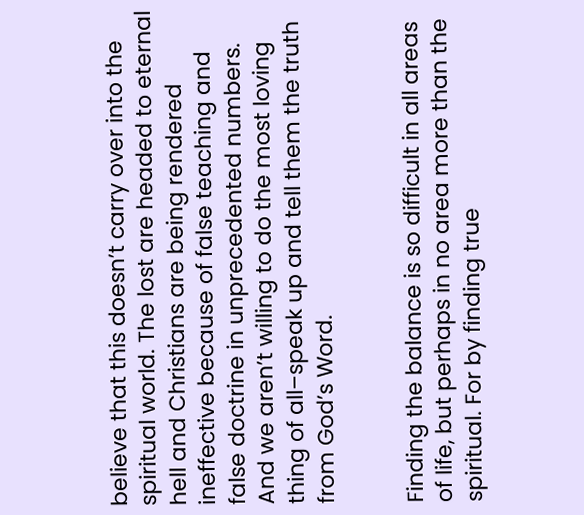believe that this doesn’t carry over into the spiritual world. The lost are headed to eternal hell and Christians are being rendered ineffective because of false teaching and false doctrine in unprecedented numbers. And we aren’t willing to do the most loving thing of all–speak up and tell them the truth from God’s Word.


Finding the balance is so difficult in all areas of life, but perhaps in no area more than the spiritual. For by finding true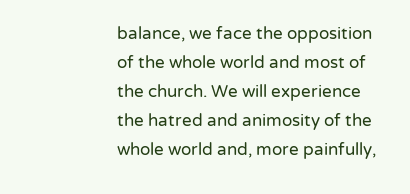balance, we face the opposition of the whole world and most of the church. We will experience the hatred and animosity of the whole world and, more painfully,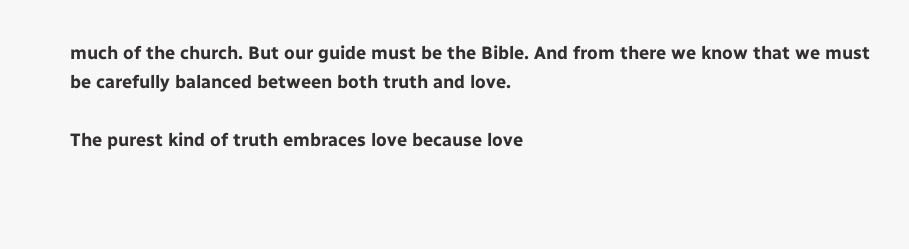much of the church. But our guide must be the Bible. And from there we know that we must be carefully balanced between both truth and love.

The purest kind of truth embraces love because love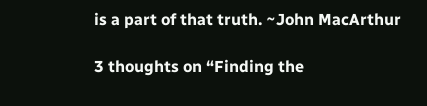is a part of that truth. ~John MacArthur

3 thoughts on “Finding the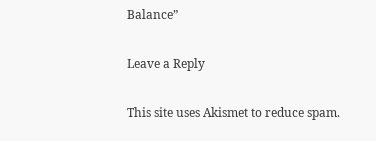Balance”

Leave a Reply

This site uses Akismet to reduce spam.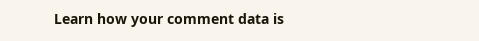Learn how your comment data is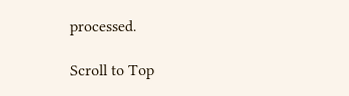processed.

Scroll to Top